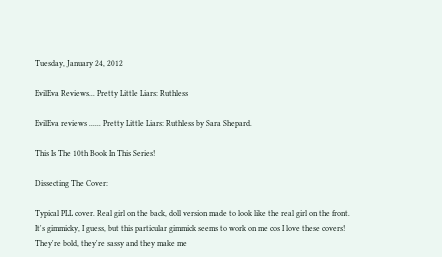Tuesday, January 24, 2012

EvilEva Reviews... Pretty Little Liars: Ruthless

EvilEva reviews ...... Pretty Little Liars: Ruthless by Sara Shepard.

This Is The 10th Book In This Series!

Dissecting The Cover:

Typical PLL cover. Real girl on the back, doll version made to look like the real girl on the front.
It's gimmicky, I guess, but this particular gimmick seems to work on me cos I love these covers!
They're bold, they're sassy and they make me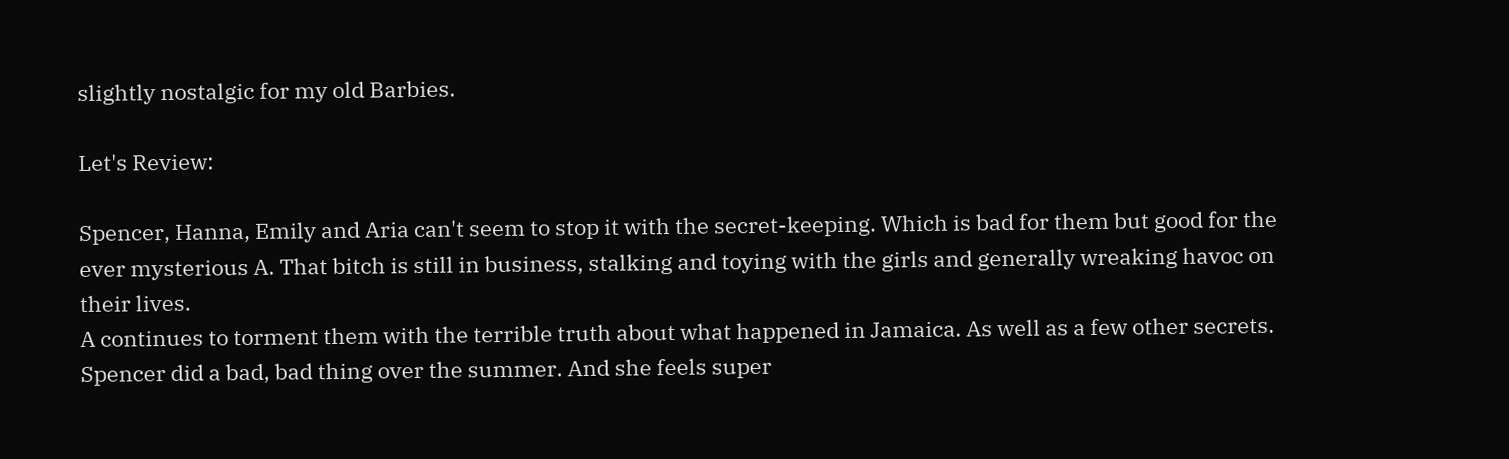slightly nostalgic for my old Barbies.

Let's Review:

Spencer, Hanna, Emily and Aria can't seem to stop it with the secret-keeping. Which is bad for them but good for the ever mysterious A. That bitch is still in business, stalking and toying with the girls and generally wreaking havoc on their lives.
A continues to torment them with the terrible truth about what happened in Jamaica. As well as a few other secrets.
Spencer did a bad, bad thing over the summer. And she feels super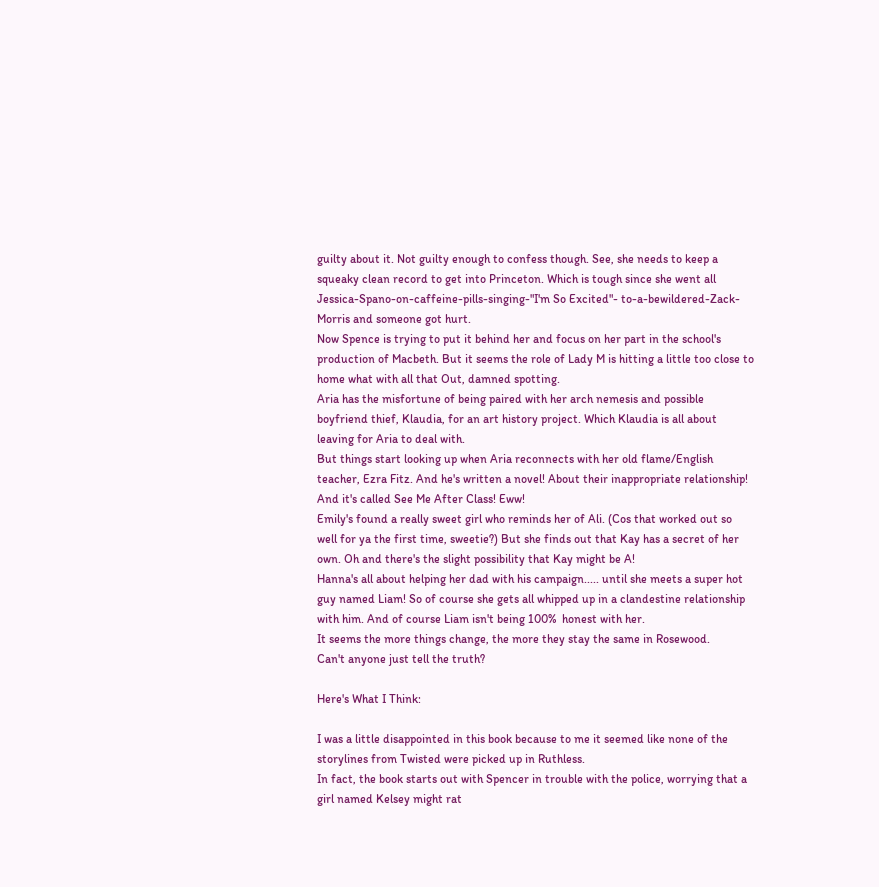guilty about it. Not guilty enough to confess though. See, she needs to keep a squeaky clean record to get into Princeton. Which is tough since she went all Jessica-Spano-on-caffeine-pills-singing-"I'm So Excited"- to-a-bewildered-Zack-Morris and someone got hurt.
Now Spence is trying to put it behind her and focus on her part in the school's production of Macbeth. But it seems the role of Lady M is hitting a little too close to home what with all that Out, damned spotting.
Aria has the misfortune of being paired with her arch nemesis and possible boyfriend thief, Klaudia, for an art history project. Which Klaudia is all about leaving for Aria to deal with.
But things start looking up when Aria reconnects with her old flame/English teacher, Ezra Fitz. And he's written a novel! About their inappropriate relationship! And it's called See Me After Class! Eww!
Emily's found a really sweet girl who reminds her of Ali. (Cos that worked out so well for ya the first time, sweetie?) But she finds out that Kay has a secret of her own. Oh and there's the slight possibility that Kay might be A!
Hanna's all about helping her dad with his campaign..... until she meets a super hot guy named Liam! So of course she gets all whipped up in a clandestine relationship with him. And of course Liam isn't being 100%  honest with her.
It seems the more things change, the more they stay the same in Rosewood.
Can't anyone just tell the truth?

Here's What I Think:

I was a little disappointed in this book because to me it seemed like none of the storylines from Twisted were picked up in Ruthless.
In fact, the book starts out with Spencer in trouble with the police, worrying that a girl named Kelsey might rat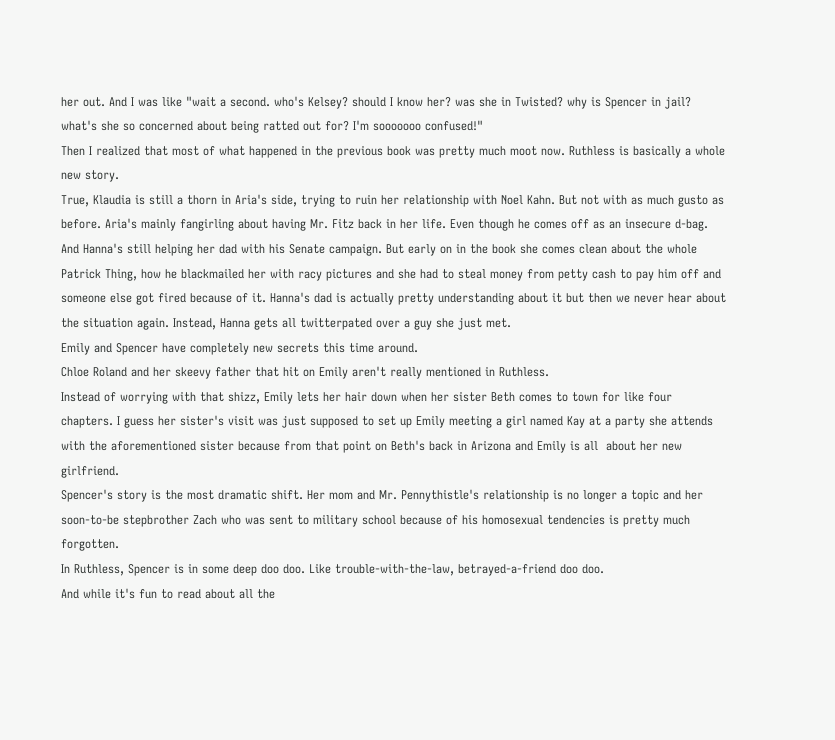her out. And I was like "wait a second. who's Kelsey? should I know her? was she in Twisted? why is Spencer in jail? what's she so concerned about being ratted out for? I'm sooooooo confused!"
Then I realized that most of what happened in the previous book was pretty much moot now. Ruthless is basically a whole new story.
True, Klaudia is still a thorn in Aria's side, trying to ruin her relationship with Noel Kahn. But not with as much gusto as before. Aria's mainly fangirling about having Mr. Fitz back in her life. Even though he comes off as an insecure d-bag.
And Hanna's still helping her dad with his Senate campaign. But early on in the book she comes clean about the whole Patrick Thing, how he blackmailed her with racy pictures and she had to steal money from petty cash to pay him off and someone else got fired because of it. Hanna's dad is actually pretty understanding about it but then we never hear about the situation again. Instead, Hanna gets all twitterpated over a guy she just met.
Emily and Spencer have completely new secrets this time around.
Chloe Roland and her skeevy father that hit on Emily aren't really mentioned in Ruthless.
Instead of worrying with that shizz, Emily lets her hair down when her sister Beth comes to town for like four chapters. I guess her sister's visit was just supposed to set up Emily meeting a girl named Kay at a party she attends with the aforementioned sister because from that point on Beth's back in Arizona and Emily is all  about her new girlfriend.
Spencer's story is the most dramatic shift. Her mom and Mr. Pennythistle's relationship is no longer a topic and her soon-to-be stepbrother Zach who was sent to military school because of his homosexual tendencies is pretty much forgotten.
In Ruthless, Spencer is in some deep doo doo. Like trouble-with-the-law, betrayed-a-friend doo doo.
And while it's fun to read about all the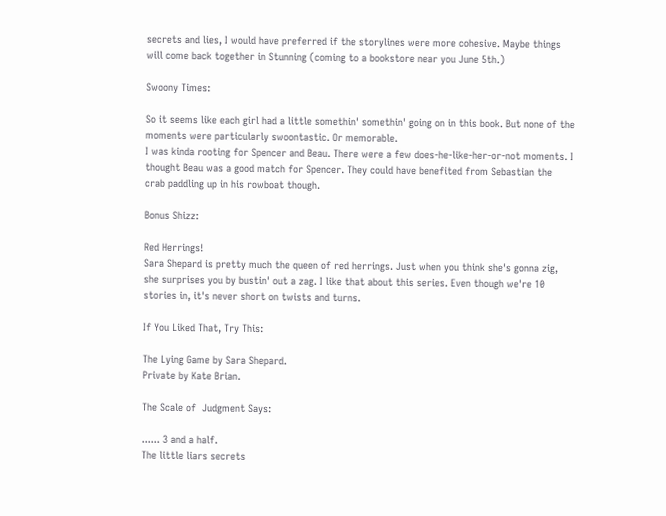secrets and lies, I would have preferred if the storylines were more cohesive. Maybe things will come back together in Stunning (coming to a bookstore near you June 5th.)

Swoony Times:

So it seems like each girl had a little somethin' somethin' going on in this book. But none of the moments were particularly swoontastic. Or memorable.
I was kinda rooting for Spencer and Beau. There were a few does-he-like-her-or-not moments. I thought Beau was a good match for Spencer. They could have benefited from Sebastian the crab paddling up in his rowboat though.

Bonus Shizz:

Red Herrings!
Sara Shepard is pretty much the queen of red herrings. Just when you think she's gonna zig, she surprises you by bustin' out a zag. I like that about this series. Even though we're 10 stories in, it's never short on twists and turns.

If You Liked That, Try This:

The Lying Game by Sara Shepard.
Private by Kate Brian.

The Scale of  Judgment Says:

...... 3 and a half.
The little liars secrets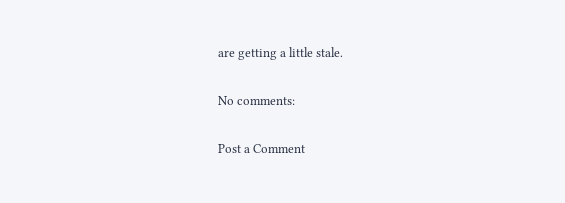are getting a little stale.

No comments:

Post a Comment